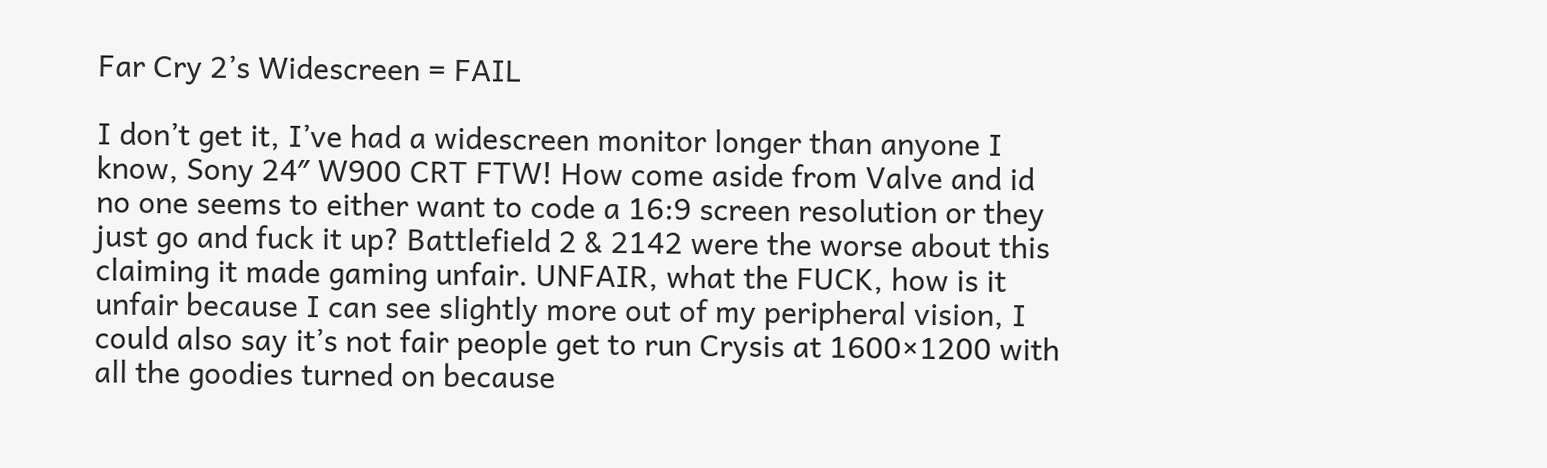Far Cry 2’s Widescreen = FAIL

I don’t get it, I’ve had a widescreen monitor longer than anyone I know, Sony 24″ W900 CRT FTW! How come aside from Valve and id no one seems to either want to code a 16:9 screen resolution or they just go and fuck it up? Battlefield 2 & 2142 were the worse about this claiming it made gaming unfair. UNFAIR, what the FUCK, how is it unfair because I can see slightly more out of my peripheral vision, I could also say it’s not fair people get to run Crysis at 1600×1200 with all the goodies turned on because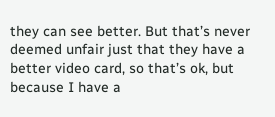they can see better. But that’s never deemed unfair just that they have a better video card, so that’s ok, but because I have a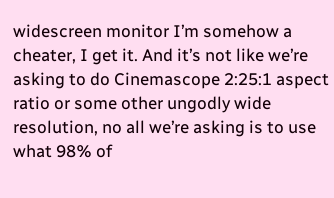widescreen monitor I’m somehow a cheater, I get it. And it’s not like we’re asking to do Cinemascope 2:25:1 aspect ratio or some other ungodly wide resolution, no all we’re asking is to use what 98% of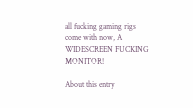all fucking gaming rigs come with now, A WIDESCREEN FUCKING MONITOR!

About this entry